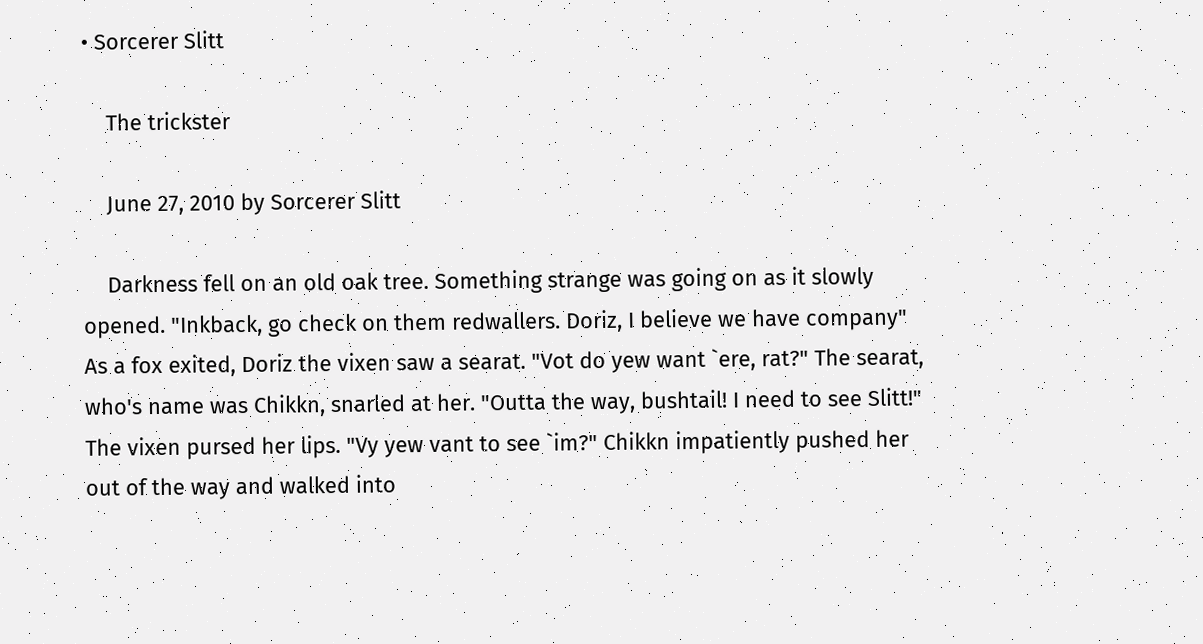• Sorcerer Slitt

    The trickster

    June 27, 2010 by Sorcerer Slitt

    Darkness fell on an old oak tree. Something strange was going on as it slowly opened. "Inkback, go check on them redwallers. Doriz, I believe we have company" As a fox exited, Doriz the vixen saw a searat. "Vot do yew want `ere, rat?" The searat, who's name was Chikkn, snarled at her. "Outta the way, bushtail! I need to see Slitt!" The vixen pursed her lips. "Vy yew vant to see `im?" Chikkn impatiently pushed her out of the way and walked into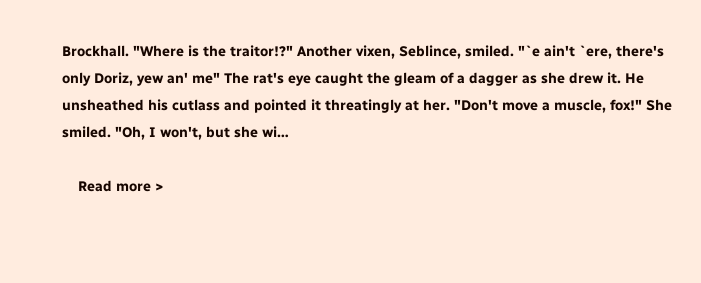Brockhall. "Where is the traitor!?" Another vixen, Seblince, smiled. "`e ain't `ere, there's only Doriz, yew an' me" The rat's eye caught the gleam of a dagger as she drew it. He unsheathed his cutlass and pointed it threatingly at her. "Don't move a muscle, fox!" She smiled. "Oh, I won't, but she wi…

    Read more >